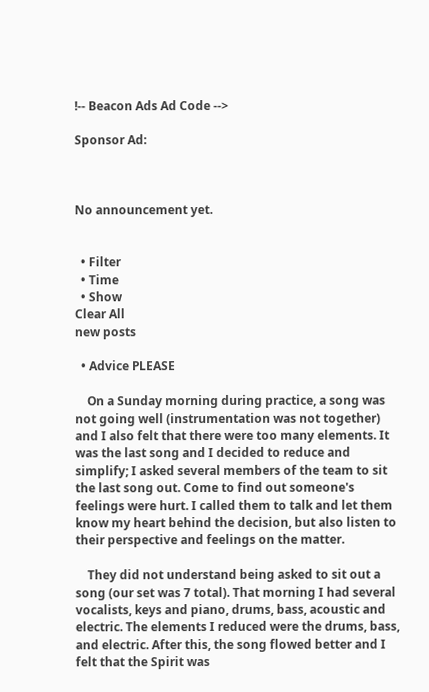!-- Beacon Ads Ad Code -->

Sponsor Ad:



No announcement yet.


  • Filter
  • Time
  • Show
Clear All
new posts

  • Advice PLEASE

    On a Sunday morning during practice, a song was not going well (instrumentation was not together) and I also felt that there were too many elements. It was the last song and I decided to reduce and simplify; I asked several members of the team to sit the last song out. Come to find out someone's feelings were hurt. I called them to talk and let them know my heart behind the decision, but also listen to their perspective and feelings on the matter.

    They did not understand being asked to sit out a song (our set was 7 total). That morning I had several vocalists, keys and piano, drums, bass, acoustic and electric. The elements I reduced were the drums, bass, and electric. After this, the song flowed better and I felt that the Spirit was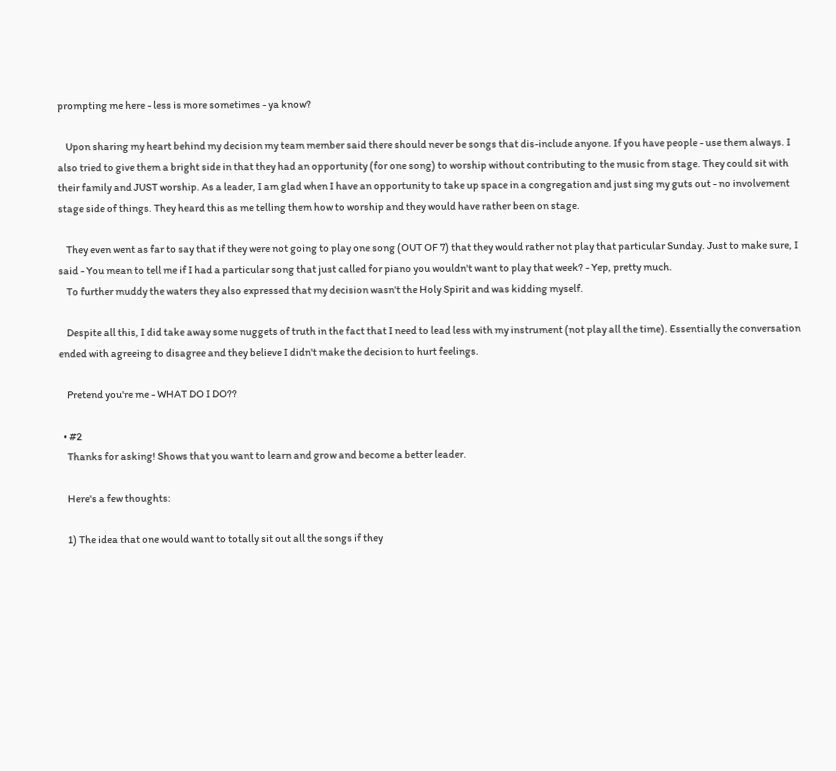prompting me here - less is more sometimes - ya know?

    Upon sharing my heart behind my decision my team member said there should never be songs that dis-include anyone. If you have people - use them always. I also tried to give them a bright side in that they had an opportunity (for one song) to worship without contributing to the music from stage. They could sit with their family and JUST worship. As a leader, I am glad when I have an opportunity to take up space in a congregation and just sing my guts out - no involvement stage side of things. They heard this as me telling them how to worship and they would have rather been on stage.

    They even went as far to say that if they were not going to play one song (OUT OF 7) that they would rather not play that particular Sunday. Just to make sure, I said - You mean to tell me if I had a particular song that just called for piano you wouldn't want to play that week? - Yep, pretty much.
    To further muddy the waters they also expressed that my decision wasn't the Holy Spirit and was kidding myself.

    Despite all this, I did take away some nuggets of truth in the fact that I need to lead less with my instrument (not play all the time). Essentially the conversation ended with agreeing to disagree and they believe I didn't make the decision to hurt feelings.

    Pretend you're me - WHAT DO I DO??

  • #2
    Thanks for asking! Shows that you want to learn and grow and become a better leader.

    Here's a few thoughts:

    1) The idea that one would want to totally sit out all the songs if they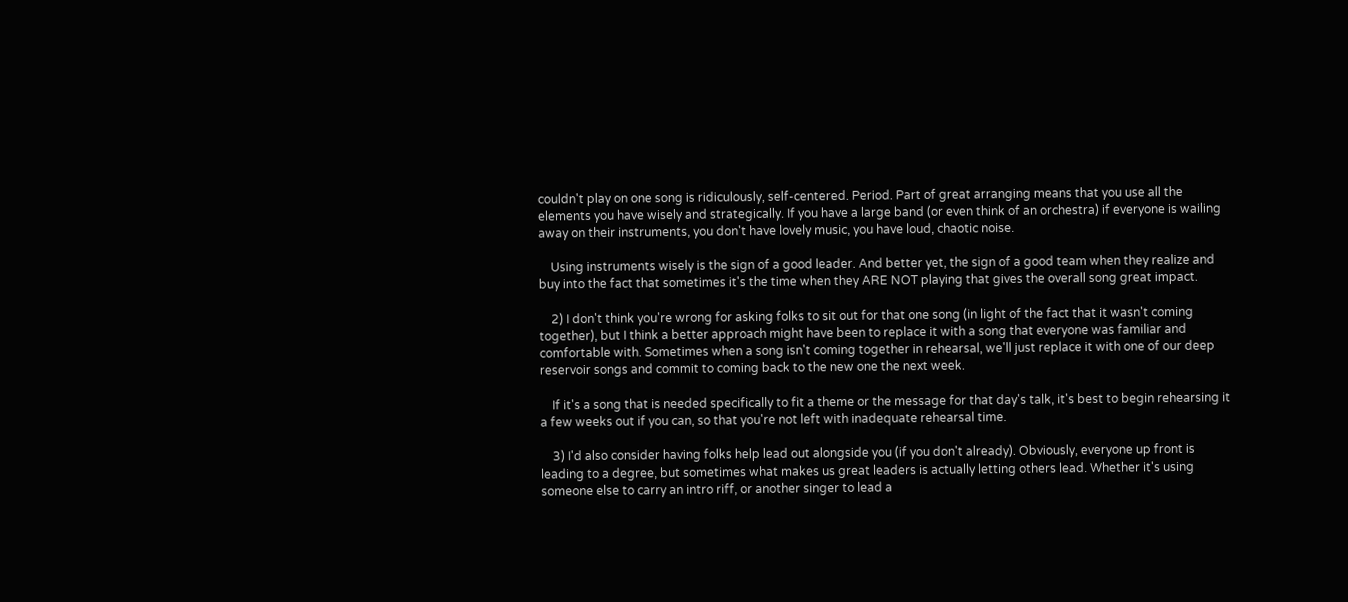couldn't play on one song is ridiculously, self-centered. Period. Part of great arranging means that you use all the elements you have wisely and strategically. If you have a large band (or even think of an orchestra) if everyone is wailing away on their instruments, you don't have lovely music, you have loud, chaotic noise.

    Using instruments wisely is the sign of a good leader. And better yet, the sign of a good team when they realize and buy into the fact that sometimes it's the time when they ARE NOT playing that gives the overall song great impact.

    2) I don't think you're wrong for asking folks to sit out for that one song (in light of the fact that it wasn't coming together), but I think a better approach might have been to replace it with a song that everyone was familiar and comfortable with. Sometimes when a song isn't coming together in rehearsal, we'll just replace it with one of our deep reservoir songs and commit to coming back to the new one the next week.

    If it's a song that is needed specifically to fit a theme or the message for that day's talk, it's best to begin rehearsing it a few weeks out if you can, so that you're not left with inadequate rehearsal time.

    3) I'd also consider having folks help lead out alongside you (if you don't already). Obviously, everyone up front is leading to a degree, but sometimes what makes us great leaders is actually letting others lead. Whether it's using someone else to carry an intro riff, or another singer to lead a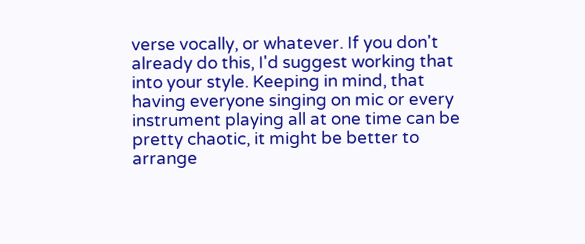verse vocally, or whatever. If you don't already do this, I'd suggest working that into your style. Keeping in mind, that having everyone singing on mic or every instrument playing all at one time can be pretty chaotic, it might be better to arrange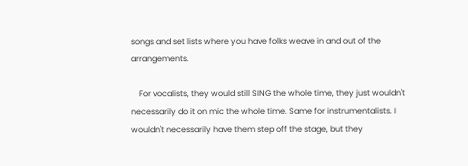songs and set lists where you have folks weave in and out of the arrangements.

    For vocalists, they would still SING the whole time, they just wouldn't necessarily do it on mic the whole time. Same for instrumentalists. I wouldn't necessarily have them step off the stage, but they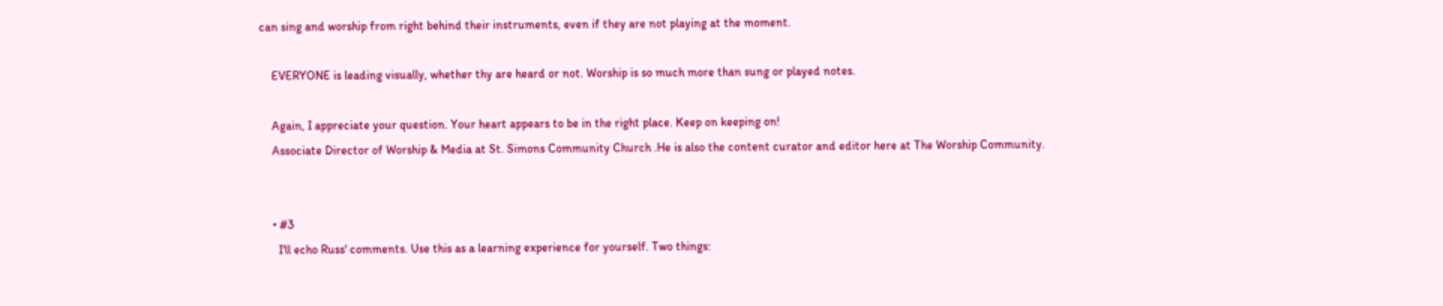can sing and worship from right behind their instruments, even if they are not playing at the moment.

    EVERYONE is leading visually, whether thy are heard or not. Worship is so much more than sung or played notes.

    Again, I appreciate your question. Your heart appears to be in the right place. Keep on keeping on!
    Associate Director of Worship & Media at St. Simons Community Church .He is also the content curator and editor here at The Worship Community.


    • #3
      I'll echo Russ' comments. Use this as a learning experience for yourself. Two things: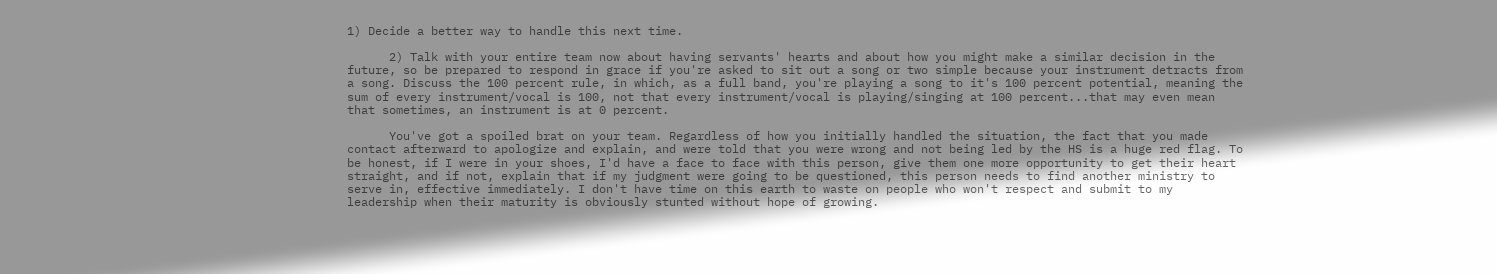1) Decide a better way to handle this next time.

      2) Talk with your entire team now about having servants' hearts and about how you might make a similar decision in the future, so be prepared to respond in grace if you're asked to sit out a song or two simple because your instrument detracts from a song. Discuss the 100 percent rule, in which, as a full band, you're playing a song to it's 100 percent potential, meaning the sum of every instrument/vocal is 100, not that every instrument/vocal is playing/singing at 100 percent...that may even mean that sometimes, an instrument is at 0 percent.

      You've got a spoiled brat on your team. Regardless of how you initially handled the situation, the fact that you made contact afterward to apologize and explain, and were told that you were wrong and not being led by the HS is a huge red flag. To be honest, if I were in your shoes, I'd have a face to face with this person, give them one more opportunity to get their heart straight, and if not, explain that if my judgment were going to be questioned, this person needs to find another ministry to serve in, effective immediately. I don't have time on this earth to waste on people who won't respect and submit to my leadership when their maturity is obviously stunted without hope of growing.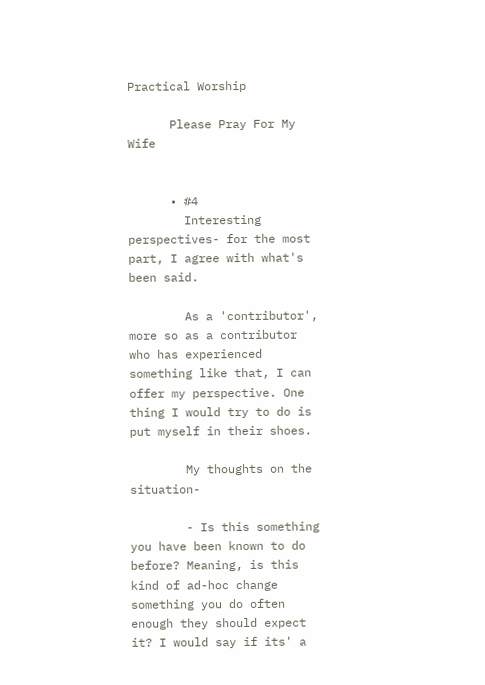Practical Worship

      Please Pray For My Wife


      • #4
        Interesting perspectives- for the most part, I agree with what's been said.

        As a 'contributor', more so as a contributor who has experienced something like that, I can offer my perspective. One thing I would try to do is put myself in their shoes.

        My thoughts on the situation-

        - Is this something you have been known to do before? Meaning, is this kind of ad-hoc change something you do often enough they should expect it? I would say if its' a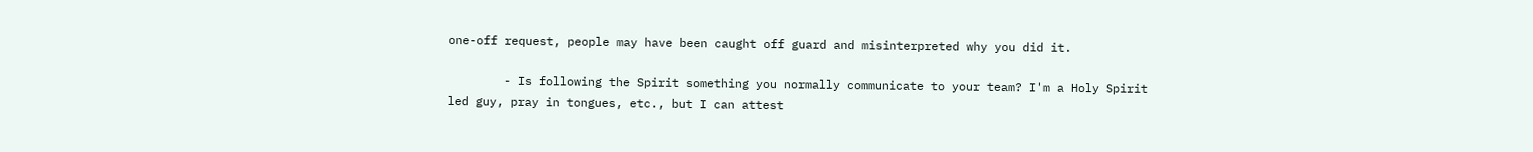one-off request, people may have been caught off guard and misinterpreted why you did it.

        - Is following the Spirit something you normally communicate to your team? I'm a Holy Spirit led guy, pray in tongues, etc., but I can attest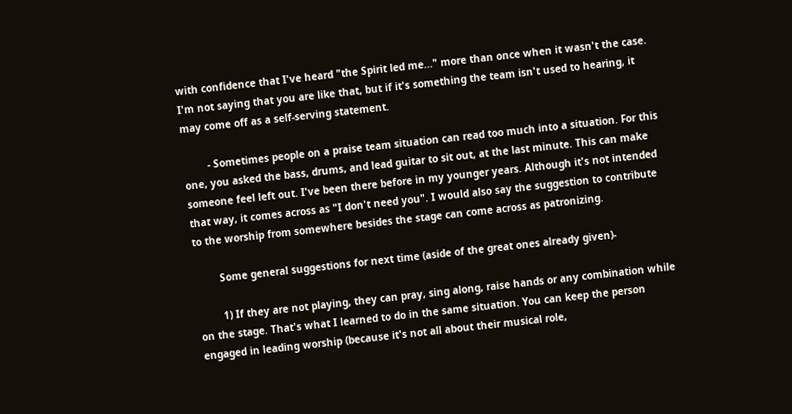with confidence that I've heard "the Spirit led me..." more than once when it wasn't the case. I'm not saying that you are like that, but if it's something the team isn't used to hearing, it may come off as a self-serving statement.

        - Sometimes people on a praise team situation can read too much into a situation. For this one, you asked the bass, drums, and lead guitar to sit out, at the last minute. This can make someone feel left out. I've been there before in my younger years. Although it's not intended that way, it comes across as "I don't need you". I would also say the suggestion to contribute to the worship from somewhere besides the stage can come across as patronizing.

        Some general suggestions for next time (aside of the great ones already given)-

        1) If they are not playing, they can pray, sing along, raise hands or any combination while on the stage. That's what I learned to do in the same situation. You can keep the person engaged in leading worship (because it's not all about their musical role,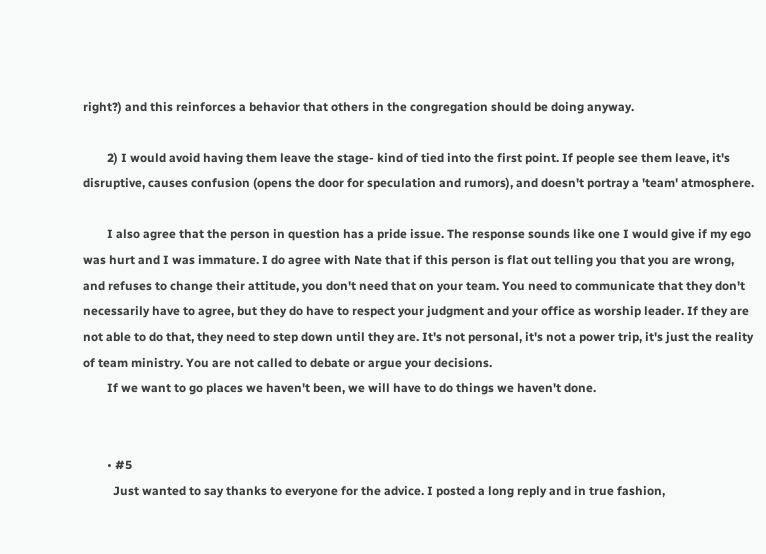right?) and this reinforces a behavior that others in the congregation should be doing anyway.

        2) I would avoid having them leave the stage- kind of tied into the first point. If people see them leave, it's disruptive, causes confusion (opens the door for speculation and rumors), and doesn't portray a 'team' atmosphere.

        I also agree that the person in question has a pride issue. The response sounds like one I would give if my ego was hurt and I was immature. I do agree with Nate that if this person is flat out telling you that you are wrong, and refuses to change their attitude, you don't need that on your team. You need to communicate that they don't necessarily have to agree, but they do have to respect your judgment and your office as worship leader. If they are not able to do that, they need to step down until they are. It's not personal, it's not a power trip, it's just the reality of team ministry. You are not called to debate or argue your decisions.
        If we want to go places we haven't been, we will have to do things we haven't done.


        • #5
          Just wanted to say thanks to everyone for the advice. I posted a long reply and in true fashion,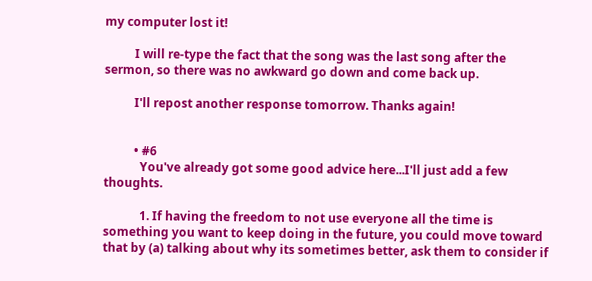my computer lost it!

          I will re-type the fact that the song was the last song after the sermon, so there was no awkward go down and come back up.

          I'll repost another response tomorrow. Thanks again!


          • #6
            You've already got some good advice here...I'll just add a few thoughts.

            1. If having the freedom to not use everyone all the time is something you want to keep doing in the future, you could move toward that by (a) talking about why its sometimes better, ask them to consider if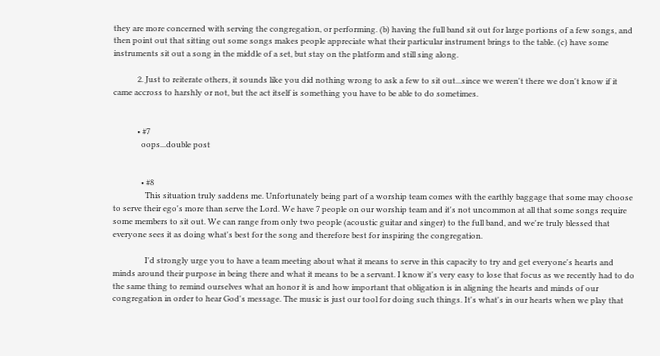they are more concerned with serving the congregation, or performing. (b) having the full band sit out for large portions of a few songs, and then point out that sitting out some songs makes people appreciate what their particular instrument brings to the table. (c) have some instruments sit out a song in the middle of a set, but stay on the platform and still sing along.

            2. Just to reiterate others, it sounds like you did nothing wrong to ask a few to sit out...since we weren't there we don't know if it came accross to harshly or not, but the act itself is something you have to be able to do sometimes.


            • #7
              oops...double post


              • #8
                This situation truly saddens me. Unfortunately being part of a worship team comes with the earthly baggage that some may choose to serve their ego's more than serve the Lord. We have 7 people on our worship team and it's not uncommon at all that some songs require some members to sit out. We can range from only two people (acoustic guitar and singer) to the full band, and we're truly blessed that everyone sees it as doing what's best for the song and therefore best for inspiring the congregation.

                I'd strongly urge you to have a team meeting about what it means to serve in this capacity to try and get everyone's hearts and minds around their purpose in being there and what it means to be a servant. I know it's very easy to lose that focus as we recently had to do the same thing to remind ourselves what an honor it is and how important that obligation is in aligning the hearts and minds of our congregation in order to hear God's message. The music is just our tool for doing such things. It's what's in our hearts when we play that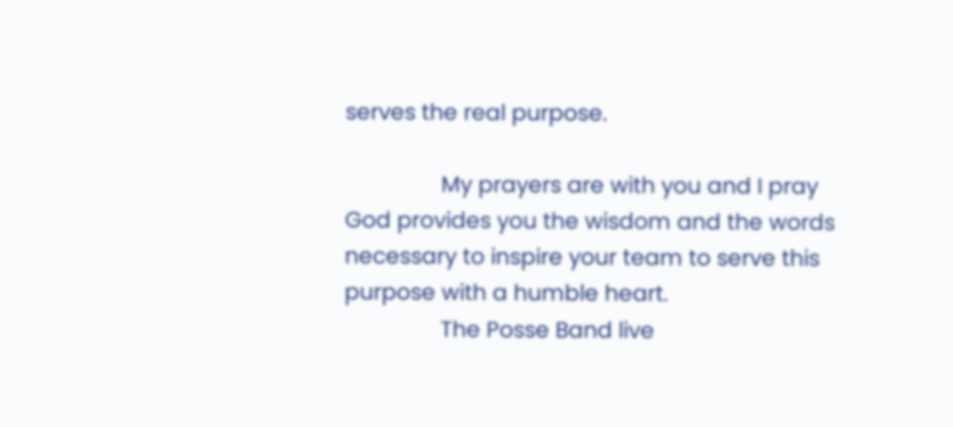serves the real purpose.

                My prayers are with you and I pray God provides you the wisdom and the words necessary to inspire your team to serve this purpose with a humble heart.
                The Posse Band live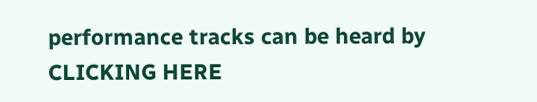performance tracks can be heard by CLICKING HERE